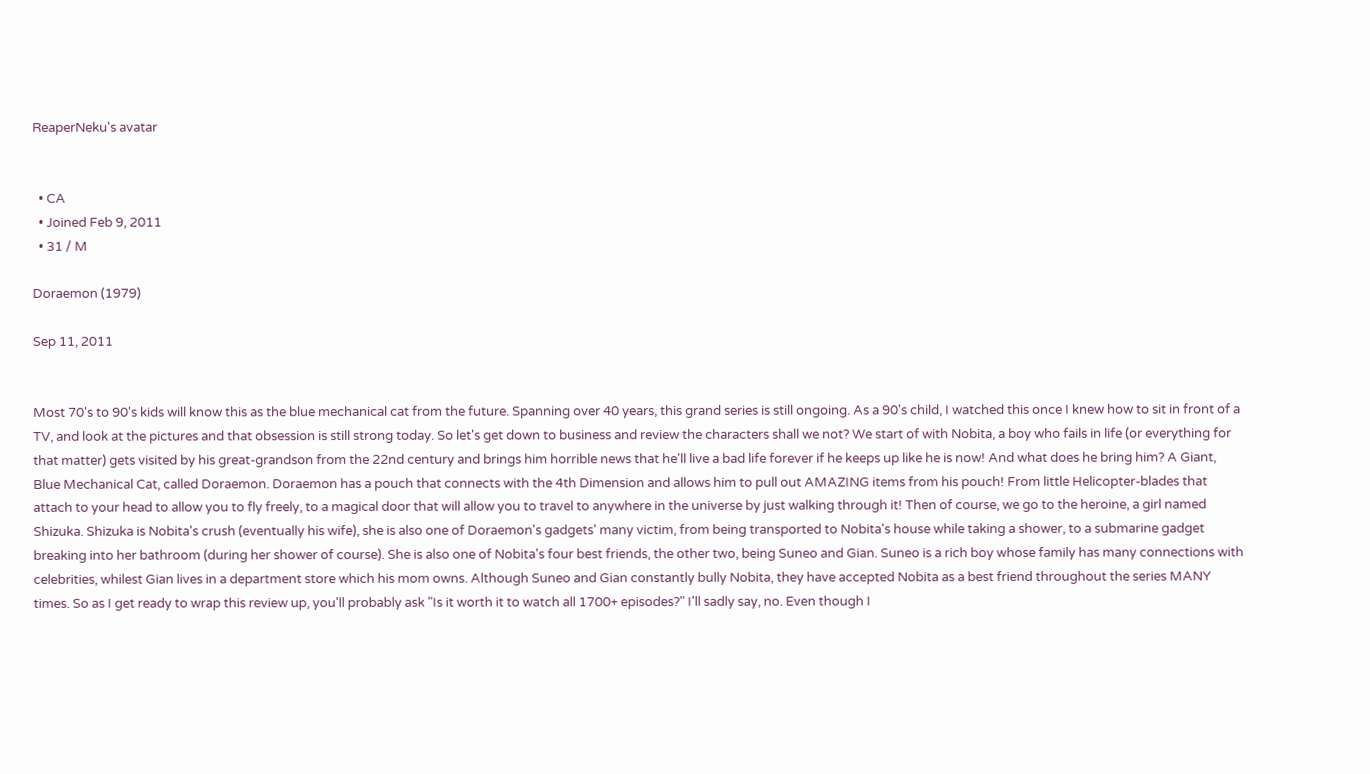ReaperNeku's avatar


  • CA
  • Joined Feb 9, 2011
  • 31 / M

Doraemon (1979)

Sep 11, 2011


Most 70's to 90's kids will know this as the blue mechanical cat from the future. Spanning over 40 years, this grand series is still ongoing. As a 90's child, I watched this once I knew how to sit in front of a TV, and look at the pictures and that obsession is still strong today. So let's get down to business and review the characters shall we not? We start of with Nobita, a boy who fails in life (or everything for that matter) gets visited by his great-grandson from the 22nd century and brings him horrible news that he'll live a bad life forever if he keeps up like he is now! And what does he bring him? A Giant, Blue Mechanical Cat, called Doraemon. Doraemon has a pouch that connects with the 4th Dimension and allows him to pull out AMAZING items from his pouch! From little Helicopter-blades that attach to your head to allow you to fly freely, to a magical door that will allow you to travel to anywhere in the universe by just walking through it! Then of course, we go to the heroine, a girl named Shizuka. Shizuka is Nobita's crush (eventually his wife), she is also one of Doraemon's gadgets' many victim, from being transported to Nobita's house while taking a shower, to a submarine gadget breaking into her bathroom (during her shower of course). She is also one of Nobita's four best friends, the other two, being Suneo and Gian. Suneo is a rich boy whose family has many connections with celebrities, whilest Gian lives in a department store which his mom owns. Although Suneo and Gian constantly bully Nobita, they have accepted Nobita as a best friend throughout the series MANY times. So as I get ready to wrap this review up, you'll probably ask "Is it worth it to watch all 1700+ episodes?" I'll sadly say, no. Even though I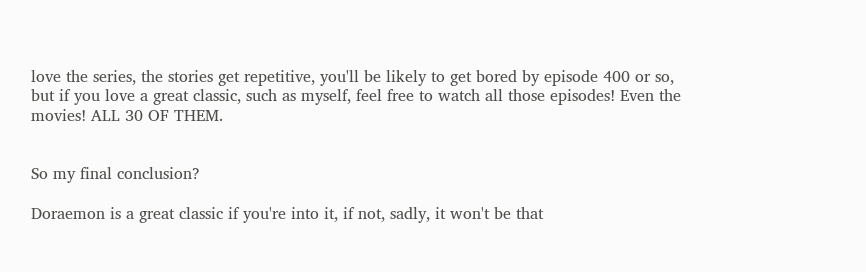love the series, the stories get repetitive, you'll be likely to get bored by episode 400 or so, but if you love a great classic, such as myself, feel free to watch all those episodes! Even the movies! ALL 30 OF THEM.


So my final conclusion?

Doraemon is a great classic if you're into it, if not, sadly, it won't be that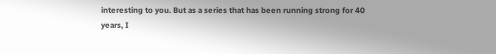interesting to you. But as a series that has been running strong for 40 years, I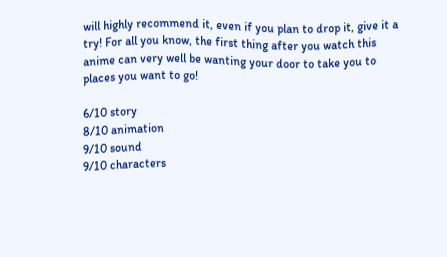will highly recommend it, even if you plan to drop it, give it a try! For all you know, the first thing after you watch this anime can very well be wanting your door to take you to places you want to go!

6/10 story
8/10 animation
9/10 sound
9/10 characters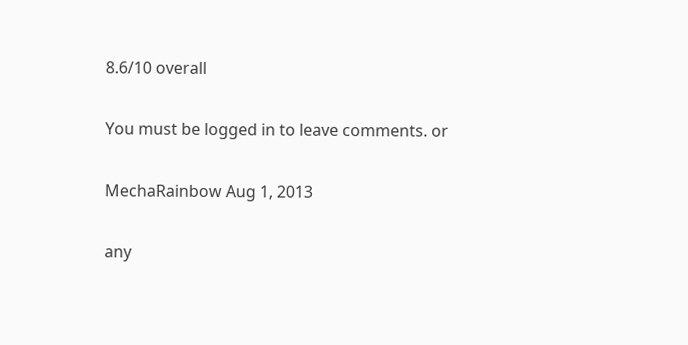8.6/10 overall

You must be logged in to leave comments. or

MechaRainbow Aug 1, 2013

any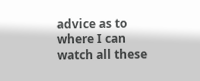advice as to where I can watch all these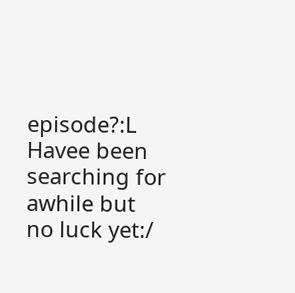episode?:L Havee been searching for awhile but no luck yet:/